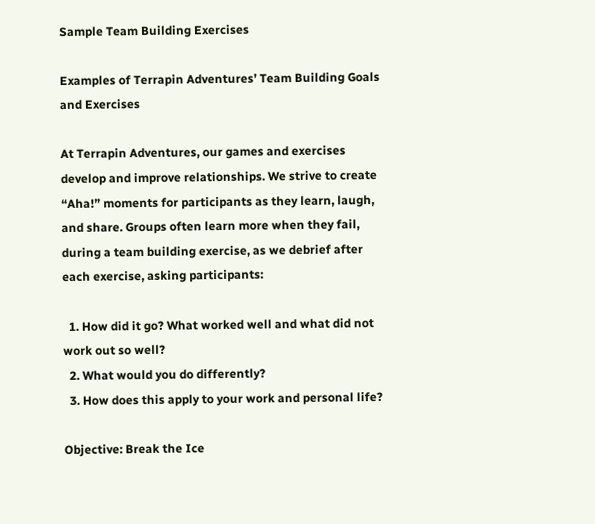Sample Team Building Exercises

Examples of Terrapin Adventures’ Team Building Goals and Exercises

At Terrapin Adventures, our games and exercises develop and improve relationships. We strive to create “Aha!” moments for participants as they learn, laugh, and share. Groups often learn more when they fail, during a team building exercise, as we debrief after each exercise, asking participants:

  1. How did it go? What worked well and what did not work out so well?
  2. What would you do differently?
  3. How does this apply to your work and personal life?

Objective: Break the Ice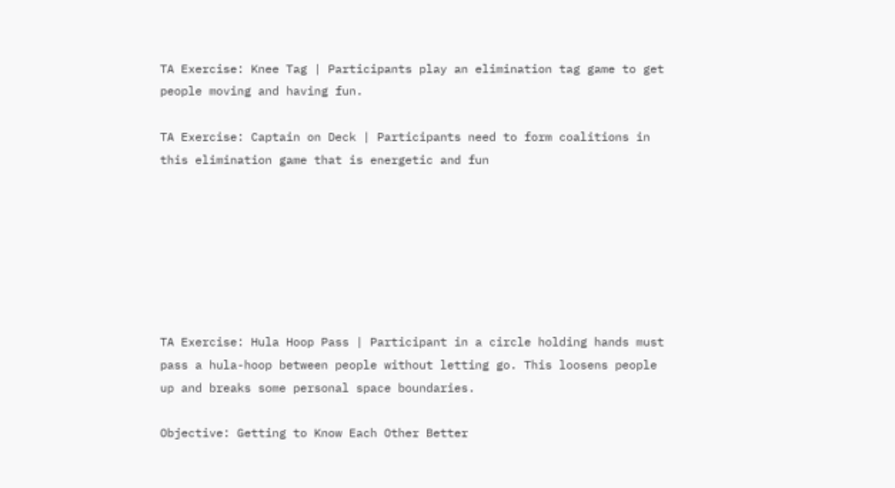TA Exercise: Knee Tag | Participants play an elimination tag game to get people moving and having fun.

TA Exercise: Captain on Deck | Participants need to form coalitions in this elimination game that is energetic and fun







TA Exercise: Hula Hoop Pass | Participant in a circle holding hands must pass a hula-hoop between people without letting go. This loosens people up and breaks some personal space boundaries.

Objective: Getting to Know Each Other Better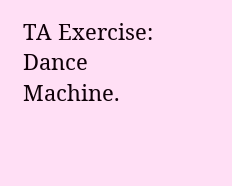TA Exercise: Dance Machine.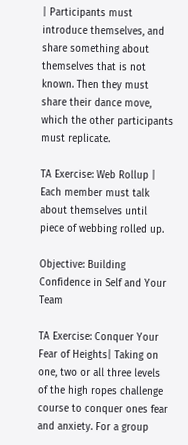| Participants must introduce themselves, and share something about themselves that is not known. Then they must share their dance move, which the other participants must replicate.

TA Exercise: Web Rollup | Each member must talk about themselves until piece of webbing rolled up.

Objective: Building Confidence in Self and Your Team

TA Exercise: Conquer Your Fear of Heights| Taking on one, two or all three levels of the high ropes challenge course to conquer ones fear and anxiety. For a group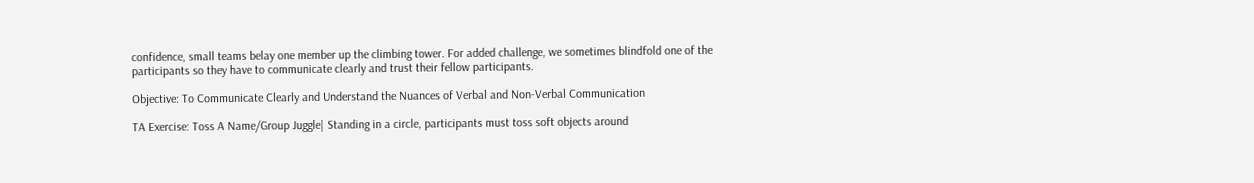confidence, small teams belay one member up the climbing tower. For added challenge, we sometimes blindfold one of the participants so they have to communicate clearly and trust their fellow participants.

Objective: To Communicate Clearly and Understand the Nuances of Verbal and Non-Verbal Communication

TA Exercise: Toss A Name/Group Juggle| Standing in a circle, participants must toss soft objects around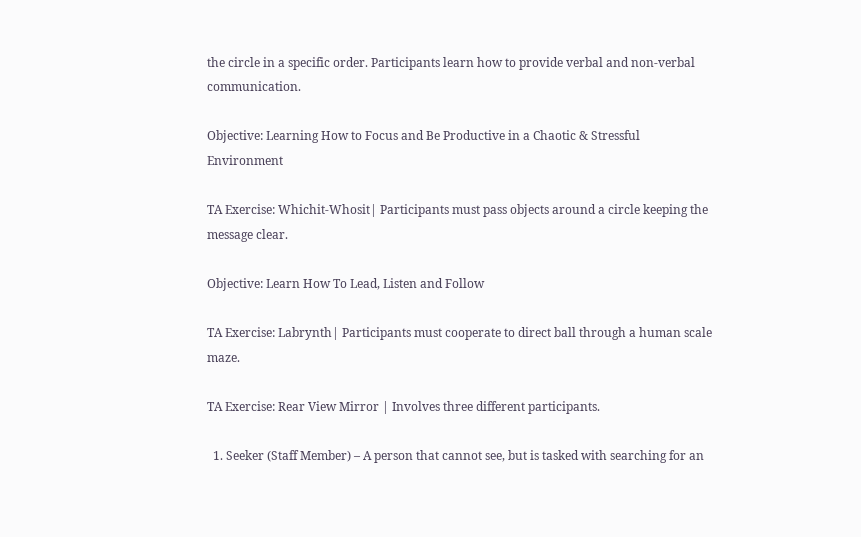the circle in a specific order. Participants learn how to provide verbal and non-verbal communication.

Objective: Learning How to Focus and Be Productive in a Chaotic & Stressful Environment

TA Exercise: Whichit-Whosit| Participants must pass objects around a circle keeping the message clear.

Objective: Learn How To Lead, Listen and Follow

TA Exercise: Labrynth| Participants must cooperate to direct ball through a human scale maze.

TA Exercise: Rear View Mirror | Involves three different participants.

  1. Seeker (Staff Member) – A person that cannot see, but is tasked with searching for an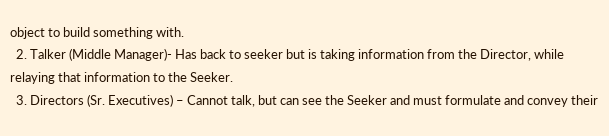object to build something with.
  2. Talker (Middle Manager)- Has back to seeker but is taking information from the Director, while relaying that information to the Seeker.
  3. Directors (Sr. Executives) – Cannot talk, but can see the Seeker and must formulate and convey their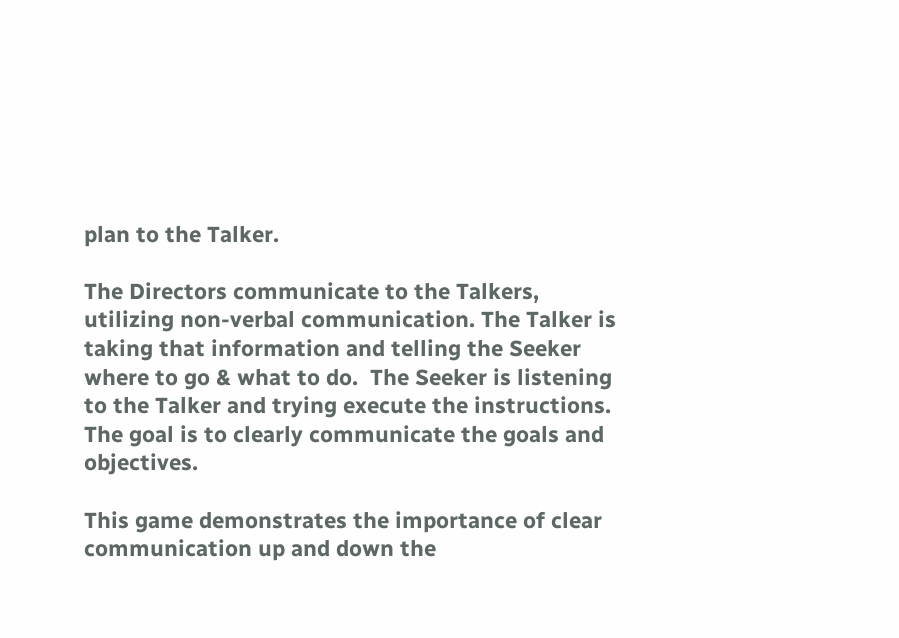plan to the Talker.

The Directors communicate to the Talkers, utilizing non-verbal communication. The Talker is taking that information and telling the Seeker where to go & what to do.  The Seeker is listening to the Talker and trying execute the instructions. The goal is to clearly communicate the goals and objectives.

This game demonstrates the importance of clear communication up and down the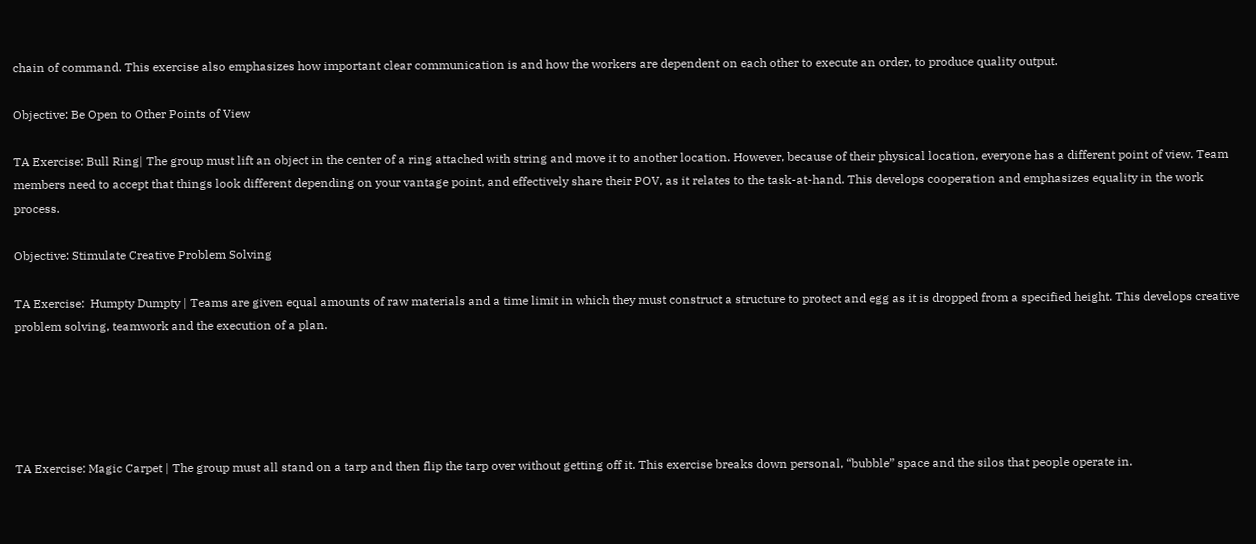chain of command. This exercise also emphasizes how important clear communication is and how the workers are dependent on each other to execute an order, to produce quality output.

Objective: Be Open to Other Points of View

TA Exercise: Bull Ring| The group must lift an object in the center of a ring attached with string and move it to another location. However, because of their physical location, everyone has a different point of view. Team members need to accept that things look different depending on your vantage point, and effectively share their POV, as it relates to the task-at-hand. This develops cooperation and emphasizes equality in the work process.

Objective: Stimulate Creative Problem Solving

TA Exercise:  Humpty Dumpty | Teams are given equal amounts of raw materials and a time limit in which they must construct a structure to protect and egg as it is dropped from a specified height. This develops creative problem solving, teamwork and the execution of a plan.





TA Exercise: Magic Carpet | The group must all stand on a tarp and then flip the tarp over without getting off it. This exercise breaks down personal, “bubble” space and the silos that people operate in.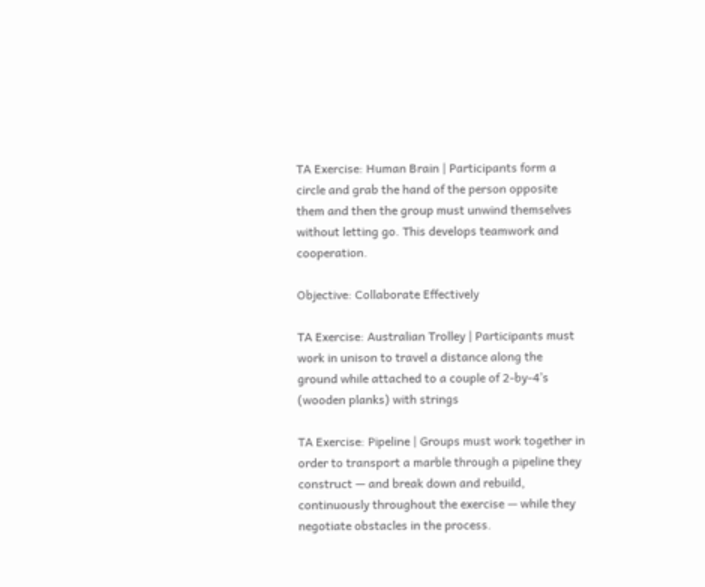TA Exercise: Human Brain | Participants form a circle and grab the hand of the person opposite them and then the group must unwind themselves without letting go. This develops teamwork and cooperation.

Objective: Collaborate Effectively

TA Exercise: Australian Trolley | Participants must work in unison to travel a distance along the ground while attached to a couple of 2-by-4’s (wooden planks) with strings

TA Exercise: Pipeline | Groups must work together in order to transport a marble through a pipeline they construct — and break down and rebuild, continuously throughout the exercise — while they negotiate obstacles in the process.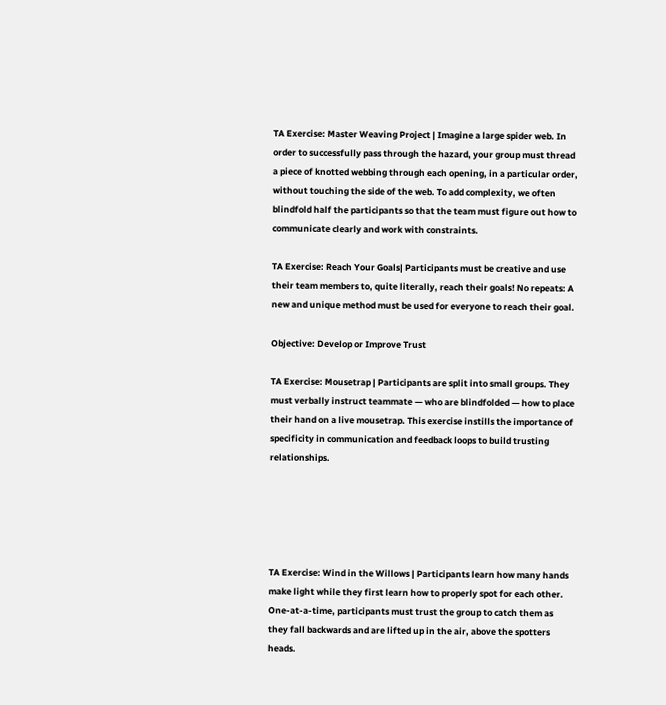TA Exercise: Master Weaving Project | Imagine a large spider web. In order to successfully pass through the hazard, your group must thread a piece of knotted webbing through each opening, in a particular order, without touching the side of the web. To add complexity, we often blindfold half the participants so that the team must figure out how to communicate clearly and work with constraints.

TA Exercise: Reach Your Goals| Participants must be creative and use their team members to, quite literally, reach their goals! No repeats: A new and unique method must be used for everyone to reach their goal.

Objective: Develop or Improve Trust

TA Exercise: Mousetrap | Participants are split into small groups. They must verbally instruct teammate — who are blindfolded — how to place their hand on a live mousetrap. This exercise instills the importance of specificity in communication and feedback loops to build trusting relationships.





TA Exercise: Wind in the Willows | Participants learn how many hands make light while they first learn how to properly spot for each other. One-at-a-time, participants must trust the group to catch them as they fall backwards and are lifted up in the air, above the spotters heads.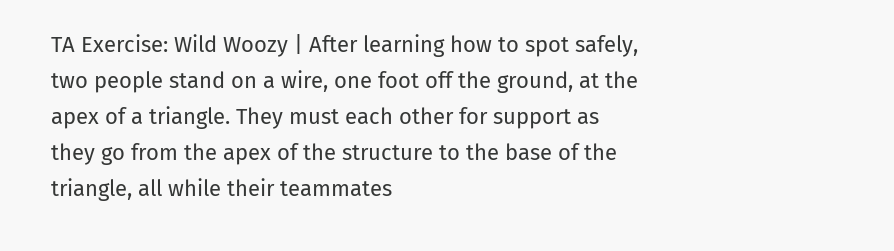TA Exercise: Wild Woozy | After learning how to spot safely, two people stand on a wire, one foot off the ground, at the apex of a triangle. They must each other for support as they go from the apex of the structure to the base of the triangle, all while their teammates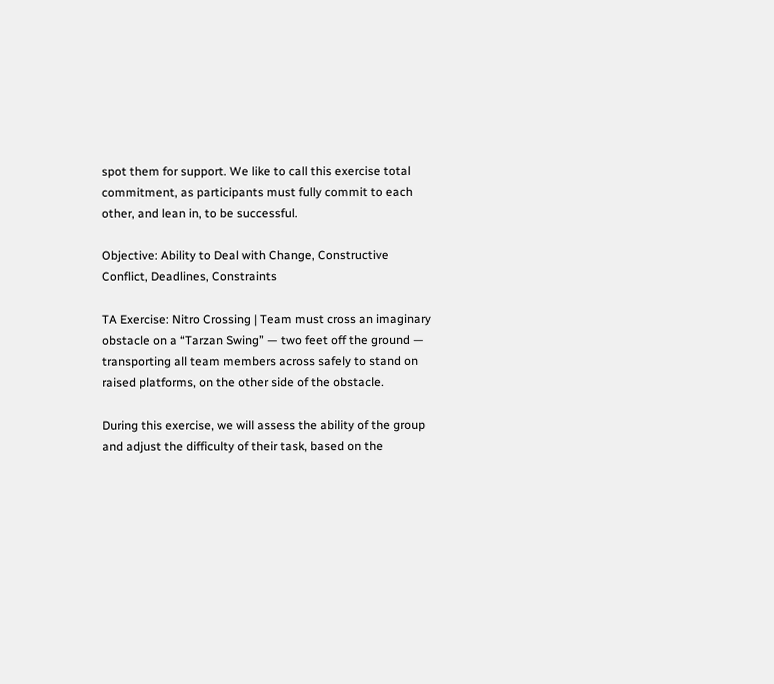spot them for support. We like to call this exercise total commitment, as participants must fully commit to each other, and lean in, to be successful.

Objective: Ability to Deal with Change, Constructive Conflict, Deadlines, Constraints

TA Exercise: Nitro Crossing | Team must cross an imaginary obstacle on a “Tarzan Swing” — two feet off the ground — transporting all team members across safely to stand on raised platforms, on the other side of the obstacle.

During this exercise, we will assess the ability of the group and adjust the difficulty of their task, based on the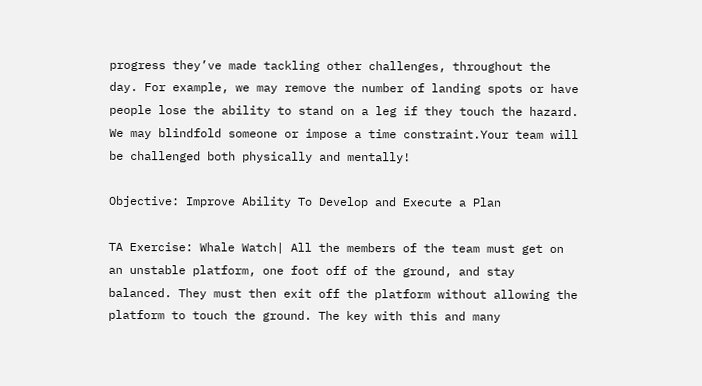progress they’ve made tackling other challenges, throughout the day. For example, we may remove the number of landing spots or have people lose the ability to stand on a leg if they touch the hazard. We may blindfold someone or impose a time constraint.Your team will be challenged both physically and mentally!

Objective: Improve Ability To Develop and Execute a Plan

TA Exercise: Whale Watch| All the members of the team must get on an unstable platform, one foot off of the ground, and stay balanced. They must then exit off the platform without allowing the platform to touch the ground. The key with this and many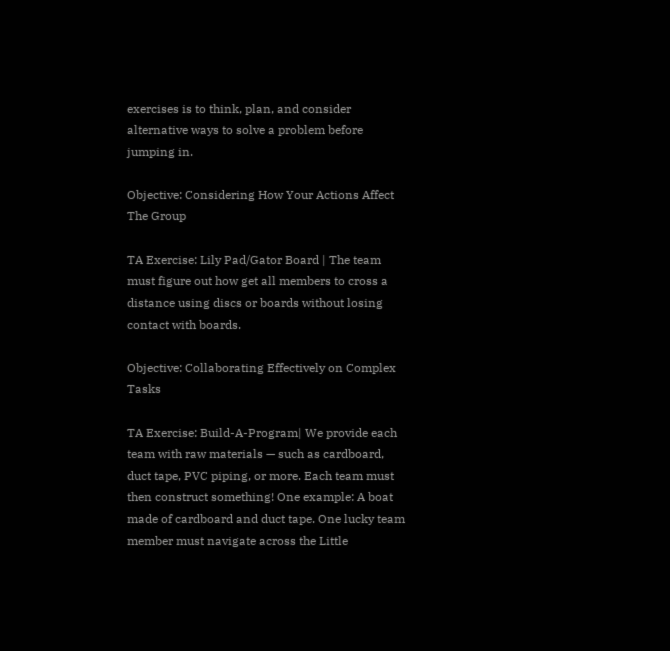exercises is to think, plan, and consider alternative ways to solve a problem before jumping in.

Objective: Considering How Your Actions Affect The Group

TA Exercise: Lily Pad/Gator Board | The team must figure out how get all members to cross a distance using discs or boards without losing contact with boards.

Objective: Collaborating Effectively on Complex Tasks

TA Exercise: Build-A-Program| We provide each team with raw materials — such as cardboard, duct tape, PVC piping, or more. Each team must then construct something! One example: A boat made of cardboard and duct tape. One lucky team member must navigate across the Little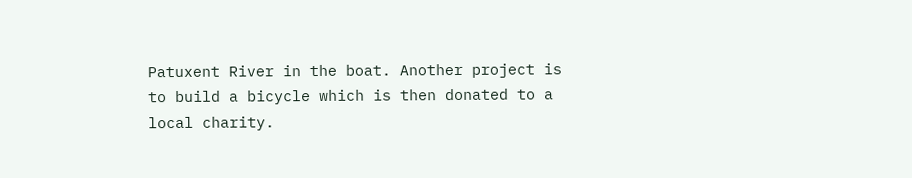Patuxent River in the boat. Another project is to build a bicycle which is then donated to a local charity.